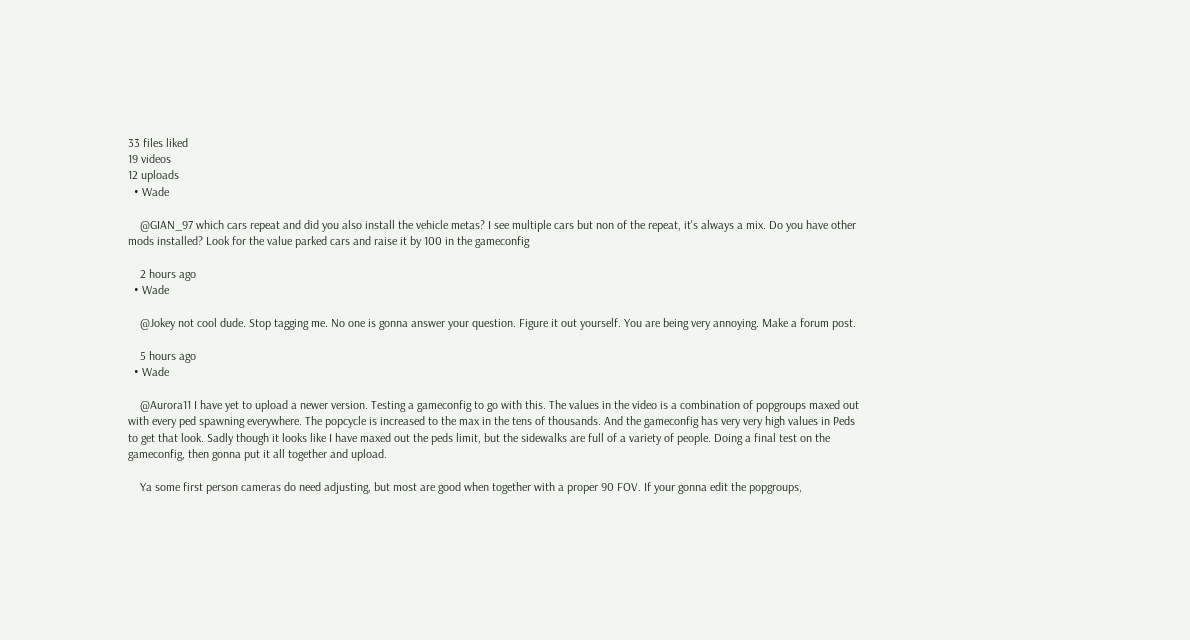33 files liked
19 videos
12 uploads
  • Wade

    @GIAN_97 which cars repeat and did you also install the vehicle metas? I see multiple cars but non of the repeat, it's always a mix. Do you have other mods installed? Look for the value parked cars and raise it by 100 in the gameconfig

    2 hours ago
  • Wade

    @Jokey not cool dude. Stop tagging me. No one is gonna answer your question. Figure it out yourself. You are being very annoying. Make a forum post.

    5 hours ago
  • Wade

    @Aurora11 I have yet to upload a newer version. Testing a gameconfig to go with this. The values in the video is a combination of popgroups maxed out with every ped spawning everywhere. The popcycle is increased to the max in the tens of thousands. And the gameconfig has very very high values in Peds to get that look. Sadly though it looks like I have maxed out the peds limit, but the sidewalks are full of a variety of people. Doing a final test on the gameconfig, then gonna put it all together and upload.

    Ya some first person cameras do need adjusting, but most are good when together with a proper 90 FOV. If your gonna edit the popgroups,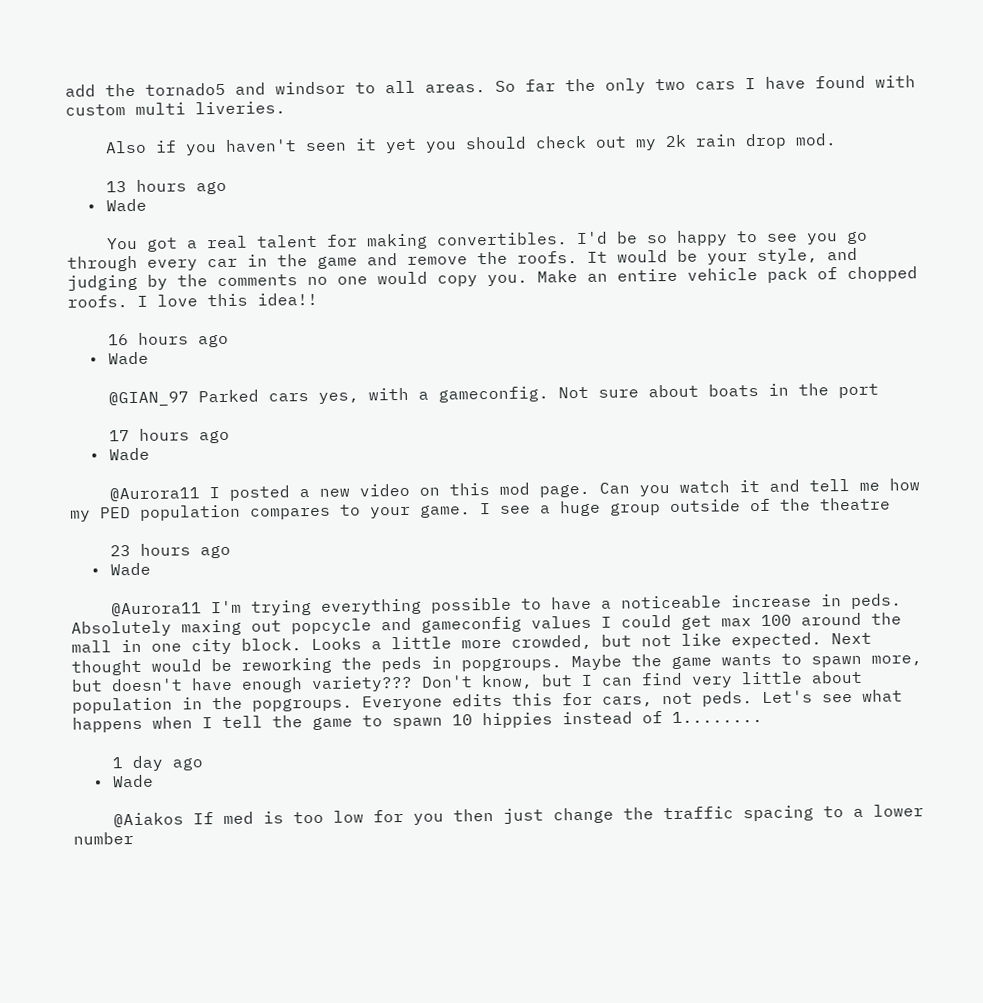add the tornado5 and windsor to all areas. So far the only two cars I have found with custom multi liveries.

    Also if you haven't seen it yet you should check out my 2k rain drop mod.

    13 hours ago
  • Wade

    You got a real talent for making convertibles. I'd be so happy to see you go through every car in the game and remove the roofs. It would be your style, and judging by the comments no one would copy you. Make an entire vehicle pack of chopped roofs. I love this idea!!

    16 hours ago
  • Wade

    @GIAN_97 Parked cars yes, with a gameconfig. Not sure about boats in the port

    17 hours ago
  • Wade

    @Aurora11 I posted a new video on this mod page. Can you watch it and tell me how my PED population compares to your game. I see a huge group outside of the theatre

    23 hours ago
  • Wade

    @Aurora11 I'm trying everything possible to have a noticeable increase in peds. Absolutely maxing out popcycle and gameconfig values I could get max 100 around the mall in one city block. Looks a little more crowded, but not like expected. Next thought would be reworking the peds in popgroups. Maybe the game wants to spawn more, but doesn't have enough variety??? Don't know, but I can find very little about population in the popgroups. Everyone edits this for cars, not peds. Let's see what happens when I tell the game to spawn 10 hippies instead of 1........

    1 day ago
  • Wade

    @Aiakos If med is too low for you then just change the traffic spacing to a lower number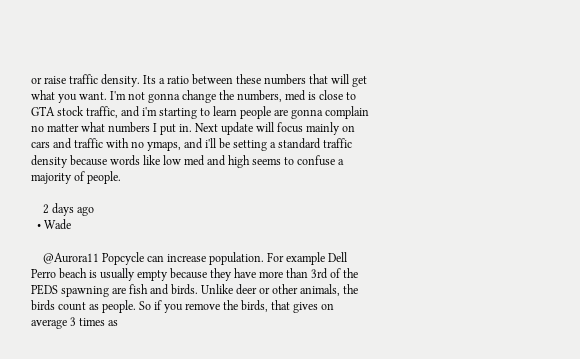or raise traffic density. Its a ratio between these numbers that will get what you want. I'm not gonna change the numbers, med is close to GTA stock traffic, and i'm starting to learn people are gonna complain no matter what numbers I put in. Next update will focus mainly on cars and traffic with no ymaps, and i'll be setting a standard traffic density because words like low med and high seems to confuse a majority of people.

    2 days ago
  • Wade

    @Aurora11 Popcycle can increase population. For example Dell Perro beach is usually empty because they have more than 3rd of the PEDS spawning are fish and birds. Unlike deer or other animals, the birds count as people. So if you remove the birds, that gives on average 3 times as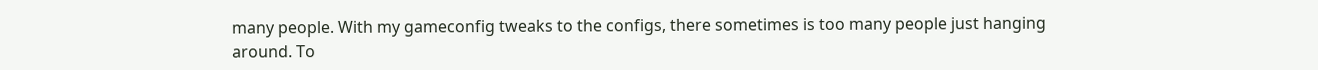many people. With my gameconfig tweaks to the configs, there sometimes is too many people just hanging around. To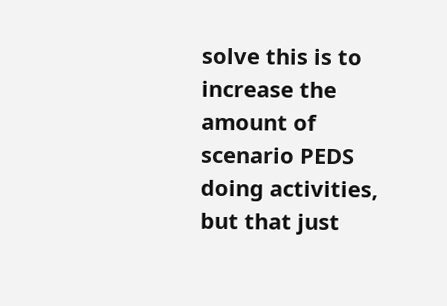solve this is to increase the amount of scenario PEDS doing activities, but that just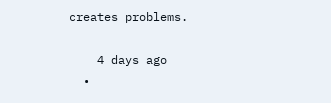creates problems.

    4 days ago
  •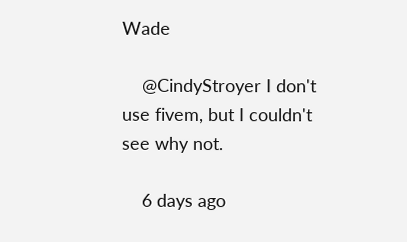Wade

    @CindyStroyer I don't use fivem, but I couldn't see why not.

    6 days ago